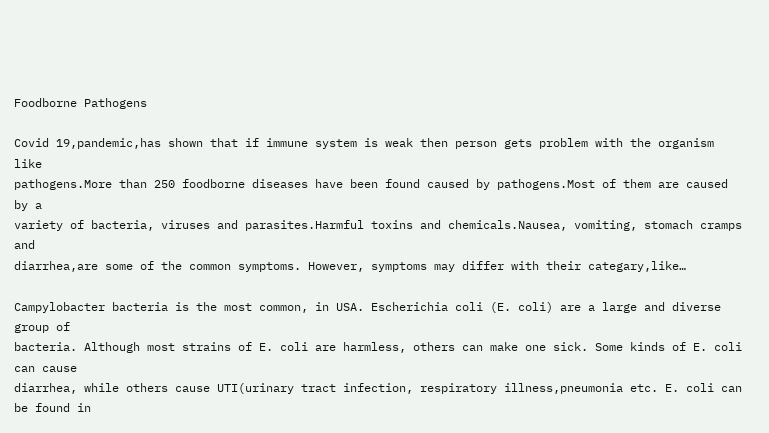Foodborne Pathogens

Covid 19,pandemic,has shown that if immune system is weak then person gets problem with the organism like
pathogens.More than 250 foodborne diseases have been found caused by pathogens.Most of them are caused by a
variety of bacteria, viruses and parasites.Harmful toxins and chemicals.Nausea, vomiting, stomach cramps and
diarrhea,are some of the common symptoms. However, symptoms may differ with their categary,like…

Campylobacter bacteria is the most common, in USA. Escherichia coli (E. coli) are a large and diverse group of
bacteria. Although most strains of E. coli are harmless, others can make one sick. Some kinds of E. coli can cause
diarrhea, while others cause UTI(urinary tract infection, respiratory illness,pneumonia etc. E. coli can be found in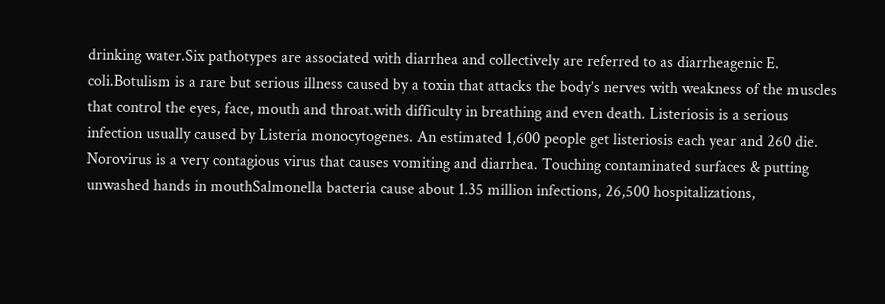drinking water.Six pathotypes are associated with diarrhea and collectively are referred to as diarrheagenic E.
coli.Botulism is a rare but serious illness caused by a toxin that attacks the body’s nerves with weakness of the muscles
that control the eyes, face, mouth and throat.with difficulty in breathing and even death. Listeriosis is a serious
infection usually caused by Listeria monocytogenes. An estimated 1,600 people get listeriosis each year and 260 die.
Norovirus is a very contagious virus that causes vomiting and diarrhea. Touching contaminated surfaces & putting
unwashed hands in mouthSalmonella bacteria cause about 1.35 million infections, 26,500 hospitalizations,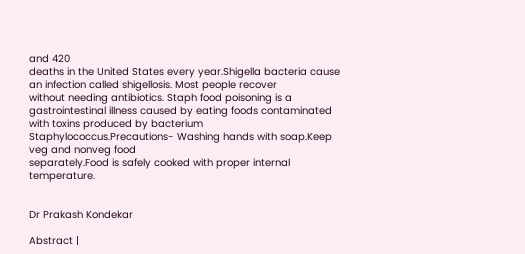and 420
deaths in the United States every year.Shigella bacteria cause an infection called shigellosis. Most people recover
without needing antibiotics. Staph food poisoning is a gastrointestinal illness caused by eating foods contaminated
with toxins produced by bacterium Staphylococcus.Precautions- Washing hands with soap.Keep veg and nonveg food
separately.Food is safely cooked with proper internal temperature.


Dr Prakash Kondekar

Abstract |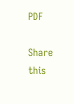PDF

Share this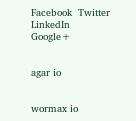Facebook  Twitter  LinkedIn  Google+


agar io


wormax io